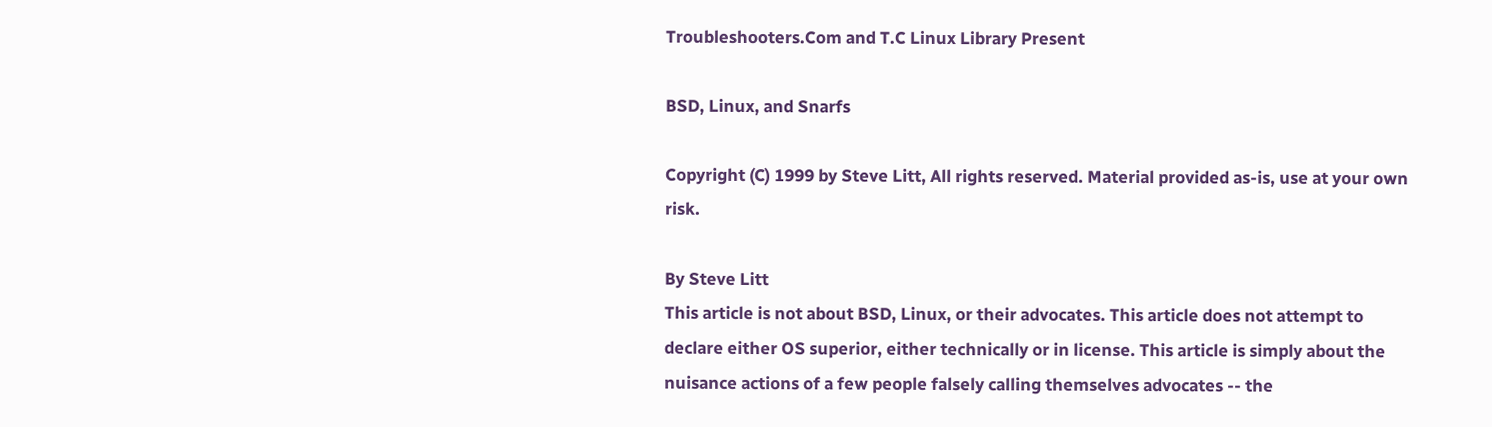Troubleshooters.Com and T.C Linux Library Present

BSD, Linux, and Snarfs

Copyright (C) 1999 by Steve Litt, All rights reserved. Material provided as-is, use at your own risk.

By Steve Litt
This article is not about BSD, Linux, or their advocates. This article does not attempt to declare either OS superior, either technically or in license. This article is simply about the nuisance actions of a few people falsely calling themselves advocates -- the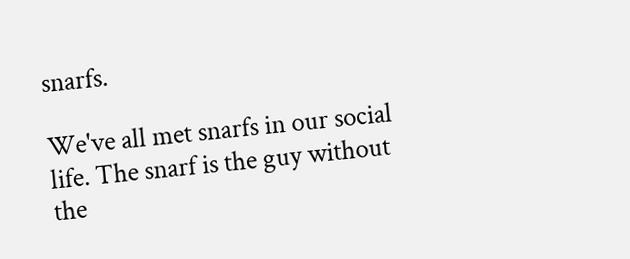snarfs.

We've all met snarfs in our social life. The snarf is the guy without the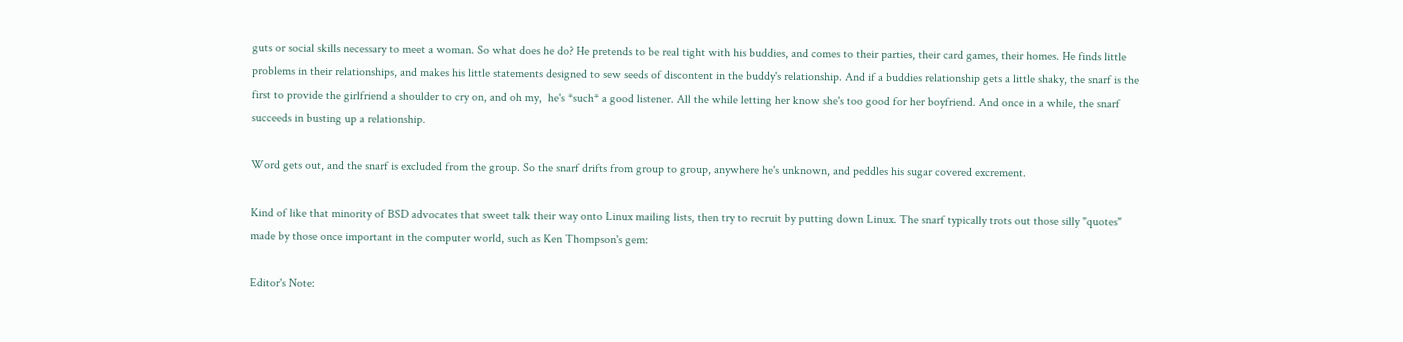guts or social skills necessary to meet a woman. So what does he do? He pretends to be real tight with his buddies, and comes to their parties, their card games, their homes. He finds little problems in their relationships, and makes his little statements designed to sew seeds of discontent in the buddy's relationship. And if a buddies relationship gets a little shaky, the snarf is the first to provide the girlfriend a shoulder to cry on, and oh my,  he's *such* a good listener. All the while letting her know she's too good for her boyfriend. And once in a while, the snarf succeeds in busting up a relationship.

Word gets out, and the snarf is excluded from the group. So the snarf drifts from group to group, anywhere he's unknown, and peddles his sugar covered excrement.

Kind of like that minority of BSD advocates that sweet talk their way onto Linux mailing lists, then try to recruit by putting down Linux. The snarf typically trots out those silly "quotes"  made by those once important in the computer world, such as Ken Thompson's gem:

Editor's Note: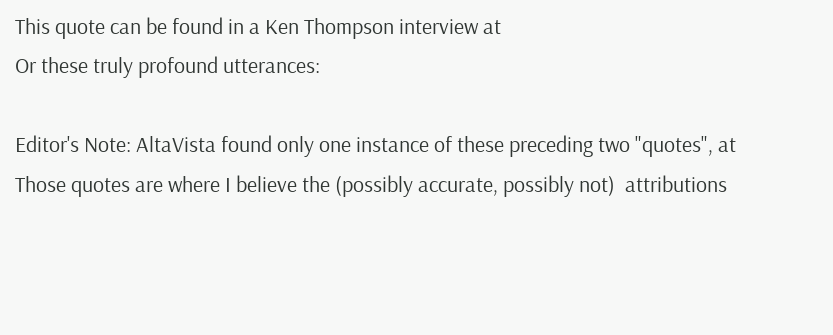This quote can be found in a Ken Thompson interview at
Or these truly profound utterances:

Editor's Note: AltaVista found only one instance of these preceding two "quotes", at Those quotes are where I believe the (possibly accurate, possibly not)  attributions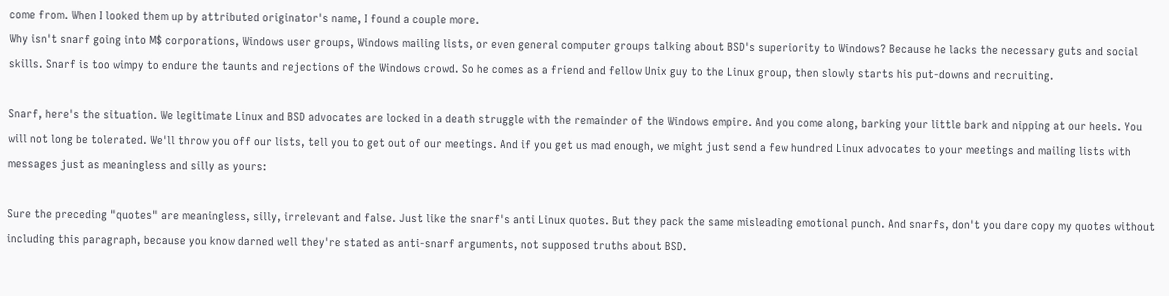come from. When I looked them up by attributed originator's name, I found a couple more.
Why isn't snarf going into M$ corporations, Windows user groups, Windows mailing lists, or even general computer groups talking about BSD's superiority to Windows? Because he lacks the necessary guts and social skills. Snarf is too wimpy to endure the taunts and rejections of the Windows crowd. So he comes as a friend and fellow Unix guy to the Linux group, then slowly starts his put-downs and recruiting.

Snarf, here's the situation. We legitimate Linux and BSD advocates are locked in a death struggle with the remainder of the Windows empire. And you come along, barking your little bark and nipping at our heels. You will not long be tolerated. We'll throw you off our lists, tell you to get out of our meetings. And if you get us mad enough, we might just send a few hundred Linux advocates to your meetings and mailing lists with messages just as meaningless and silly as yours:

Sure the preceding "quotes" are meaningless, silly, irrelevant and false. Just like the snarf's anti Linux quotes. But they pack the same misleading emotional punch. And snarfs, don't you dare copy my quotes without including this paragraph, because you know darned well they're stated as anti-snarf arguments, not supposed truths about BSD.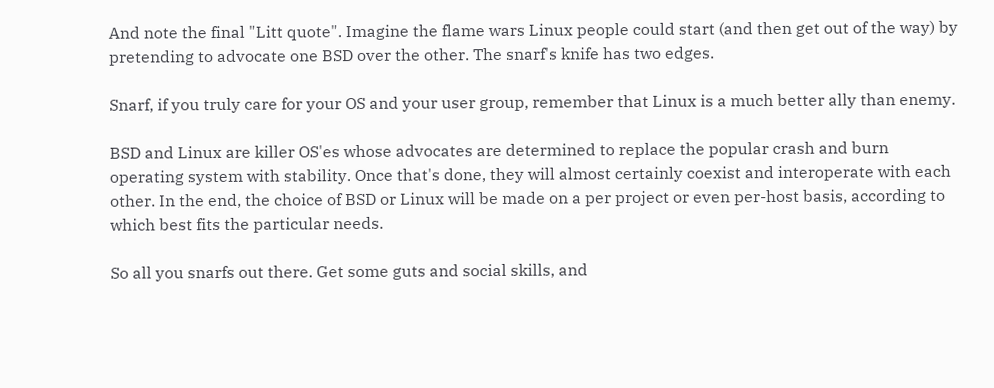And note the final "Litt quote". Imagine the flame wars Linux people could start (and then get out of the way) by pretending to advocate one BSD over the other. The snarf's knife has two edges.

Snarf, if you truly care for your OS and your user group, remember that Linux is a much better ally than enemy.

BSD and Linux are killer OS'es whose advocates are determined to replace the popular crash and burn operating system with stability. Once that's done, they will almost certainly coexist and interoperate with each other. In the end, the choice of BSD or Linux will be made on a per project or even per-host basis, according to which best fits the particular needs.

So all you snarfs out there. Get some guts and social skills, and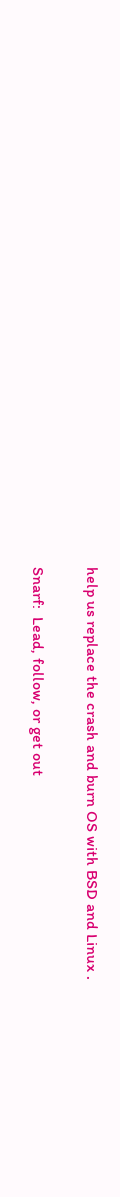help us replace the crash and burn OS with BSD and Linux .

Snarf:  Lead, follow, or get out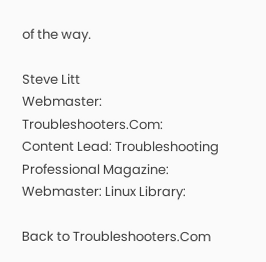of the way.

Steve Litt
Webmaster: Troubleshooters.Com:
Content Lead: Troubleshooting Professional Magazine:
Webmaster: Linux Library:

Back to Troubleshooters.Com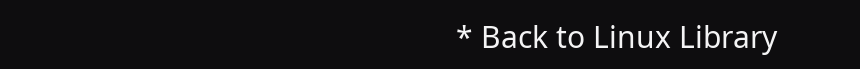* Back to Linux Library